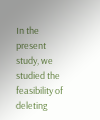In the present study, we studied the feasibility of deleting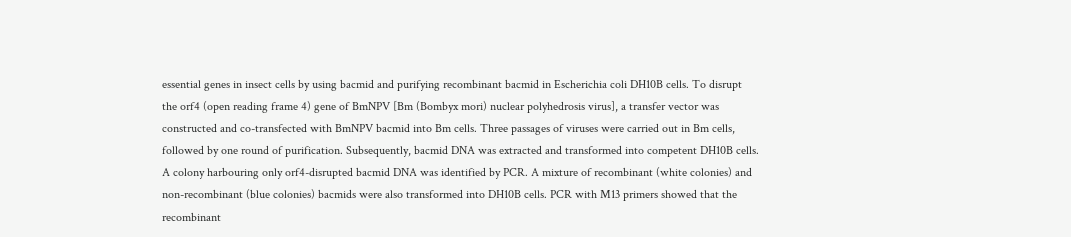essential genes in insect cells by using bacmid and purifying recombinant bacmid in Escherichia coli DH10B cells. To disrupt the orf4 (open reading frame 4) gene of BmNPV [Bm (Bombyx mori) nuclear polyhedrosis virus], a transfer vector was constructed and co-transfected with BmNPV bacmid into Bm cells. Three passages of viruses were carried out in Bm cells, followed by one round of purification. Subsequently, bacmid DNA was extracted and transformed into competent DH10B cells. A colony harbouring only orf4-disrupted bacmid DNA was identified by PCR. A mixture of recombinant (white colonies) and non-recombinant (blue colonies) bacmids were also transformed into DH10B cells. PCR with M13 primers showed that the recombinant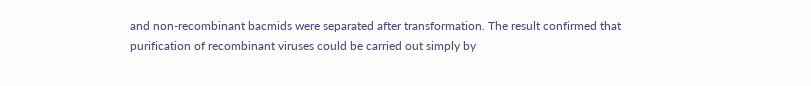and non-recombinant bacmids were separated after transformation. The result confirmed that purification of recombinant viruses could be carried out simply by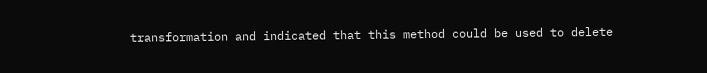transformation and indicated that this method could be used to delete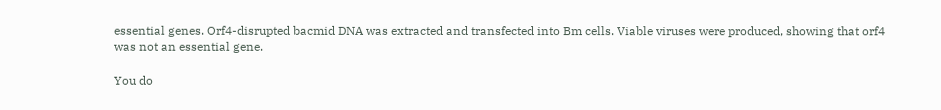essential genes. Orf4-disrupted bacmid DNA was extracted and transfected into Bm cells. Viable viruses were produced, showing that orf4 was not an essential gene.

You do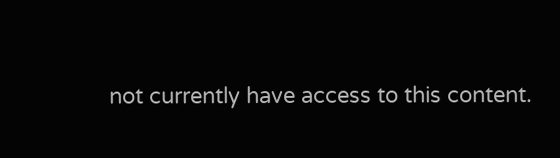not currently have access to this content.